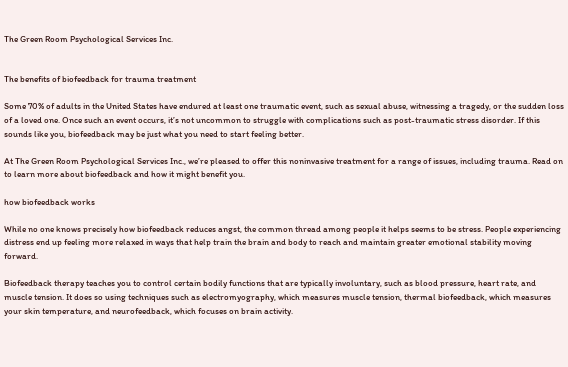The Green Room Psychological Services Inc.


The benefits of biofeedback for trauma treatment

Some 70% of adults in the United States have endured at least one traumatic event, such as sexual abuse, witnessing a tragedy, or the sudden loss of a loved one. Once such an event occurs, it’s not uncommon to struggle with complications such as post-traumatic stress disorder. If this sounds like you, biofeedback may be just what you need to start feeling better.

At The Green Room Psychological Services Inc., we’re pleased to offer this noninvasive treatment for a range of issues, including trauma. Read on to learn more about biofeedback and how it might benefit you.

how biofeedback works

While no one knows precisely how biofeedback reduces angst, the common thread among people it helps seems to be stress. People experiencing distress end up feeling more relaxed in ways that help train the brain and body to reach and maintain greater emotional stability moving forward.

Biofeedback therapy teaches you to control certain bodily functions that are typically involuntary, such as blood pressure, heart rate, and muscle tension. It does so using techniques such as electromyography, which measures muscle tension, thermal biofeedback, which measures your skin temperature, and neurofeedback, which focuses on brain activity.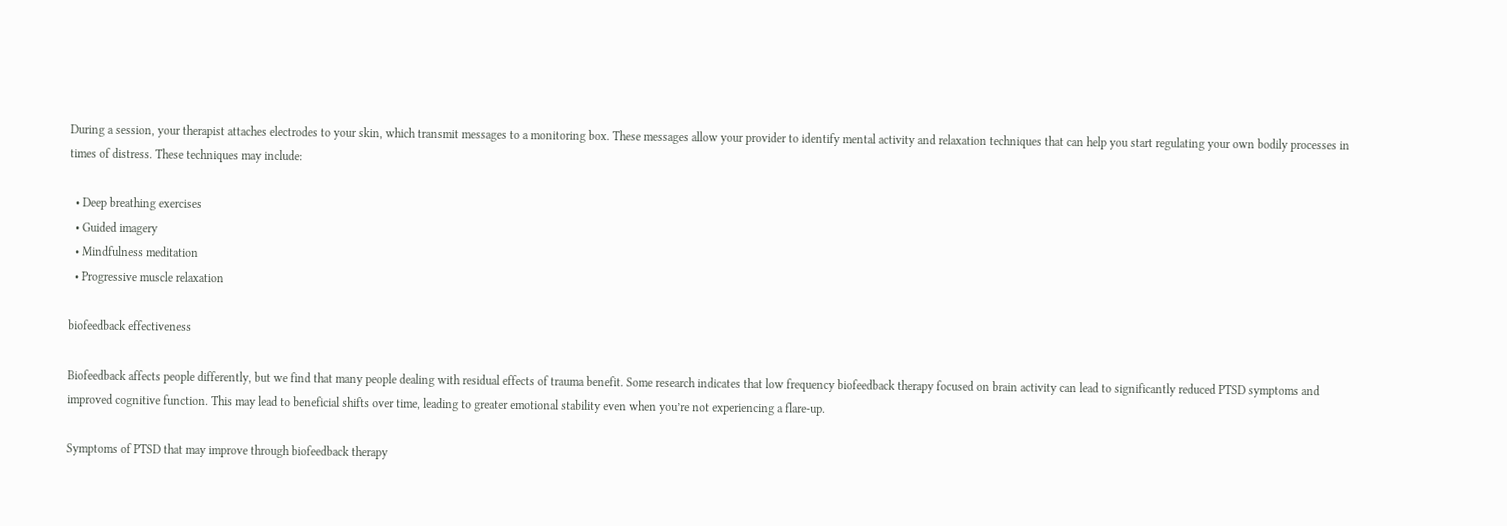During a session, your therapist attaches electrodes to your skin, which transmit messages to a monitoring box. These messages allow your provider to identify mental activity and relaxation techniques that can help you start regulating your own bodily processes in times of distress. These techniques may include:

  • Deep breathing exercises
  • Guided imagery
  • Mindfulness meditation
  • Progressive muscle relaxation

biofeedback effectiveness

Biofeedback affects people differently, but we find that many people dealing with residual effects of trauma benefit. Some research indicates that low frequency biofeedback therapy focused on brain activity can lead to significantly reduced PTSD symptoms and improved cognitive function. This may lead to beneficial shifts over time, leading to greater emotional stability even when you’re not experiencing a flare-up.

Symptoms of PTSD that may improve through biofeedback therapy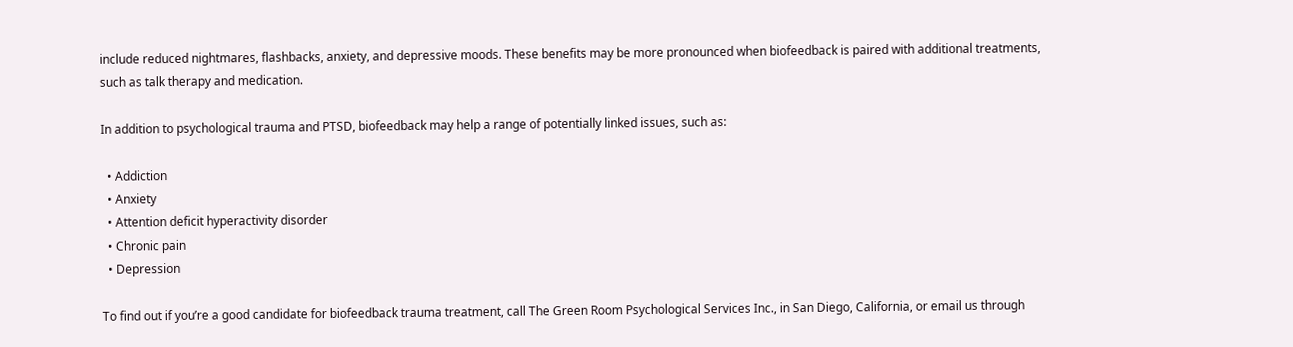include reduced nightmares, flashbacks, anxiety, and depressive moods. These benefits may be more pronounced when biofeedback is paired with additional treatments, such as talk therapy and medication.

In addition to psychological trauma and PTSD, biofeedback may help a range of potentially linked issues, such as:

  • Addiction
  • Anxiety
  • Attention deficit hyperactivity disorder
  • Chronic pain
  • Depression

To find out if you’re a good candidate for biofeedback trauma treatment, call The Green Room Psychological Services Inc., in San Diego, California, or email us through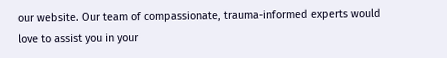our website. Our team of compassionate, trauma-informed experts would love to assist you in your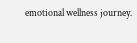emotional wellness journey.